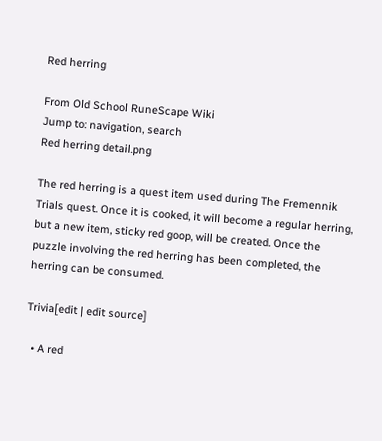Red herring

From Old School RuneScape Wiki
Jump to: navigation, search
Red herring detail.png

The red herring is a quest item used during The Fremennik Trials quest. Once it is cooked, it will become a regular herring, but a new item, sticky red goop, will be created. Once the puzzle involving the red herring has been completed, the herring can be consumed.

Trivia[edit | edit source]

  • A red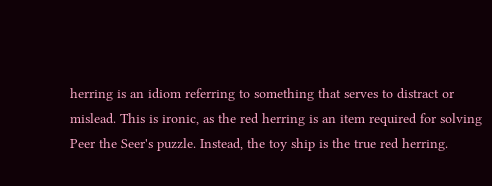herring is an idiom referring to something that serves to distract or mislead. This is ironic, as the red herring is an item required for solving Peer the Seer's puzzle. Instead, the toy ship is the true red herring.